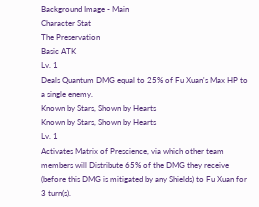Background Image - Main
Character Stat
The Preservation
Basic ATK
Lv. 1
Deals Quantum DMG equal to 25% of Fu Xuan's Max HP to a single enemy.
Known by Stars, Shown by Hearts
Known by Stars, Shown by Hearts
Lv. 1
Activates Matrix of Prescience, via which other team members will Distribute 65% of the DMG they receive (before this DMG is mitigated by any Shields) to Fu Xuan for 3 turn(s).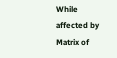While affected by Matrix of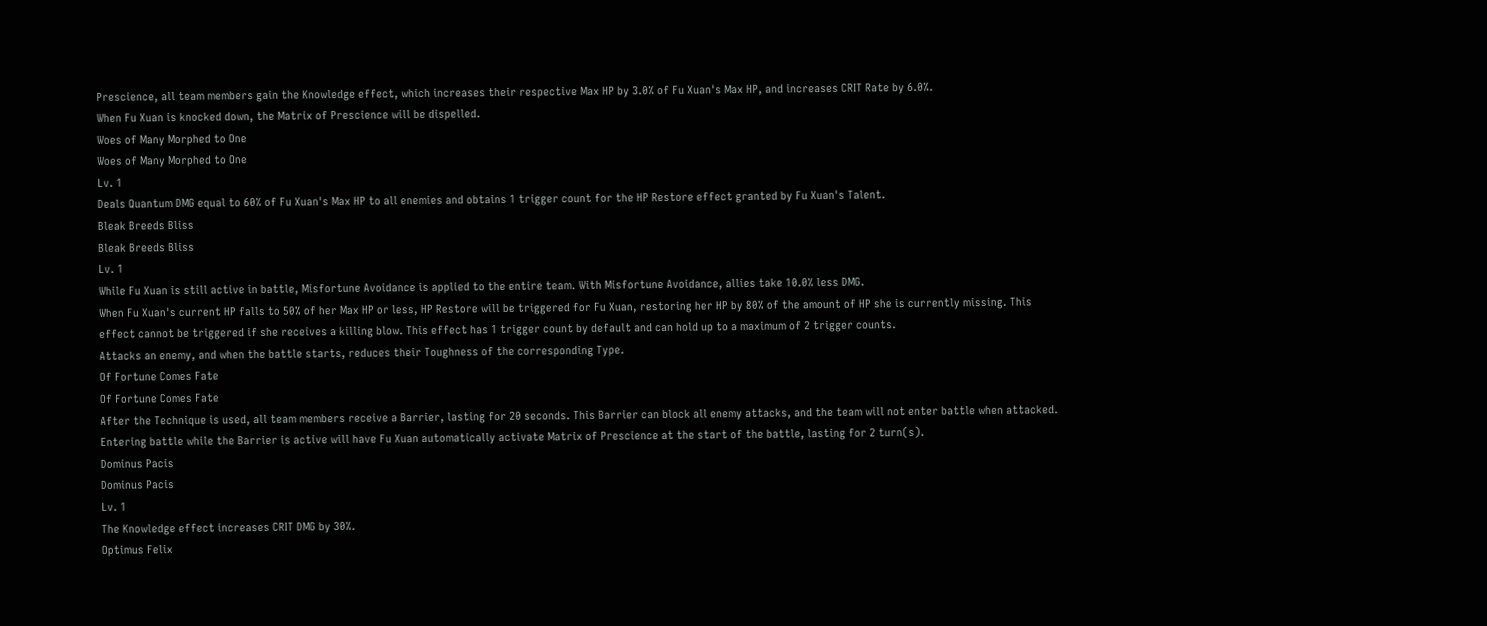Prescience, all team members gain the Knowledge effect, which increases their respective Max HP by 3.0% of Fu Xuan's Max HP, and increases CRIT Rate by 6.0%.
When Fu Xuan is knocked down, the Matrix of Prescience will be dispelled.
Woes of Many Morphed to One
Woes of Many Morphed to One
Lv. 1
Deals Quantum DMG equal to 60% of Fu Xuan's Max HP to all enemies and obtains 1 trigger count for the HP Restore effect granted by Fu Xuan's Talent.
Bleak Breeds Bliss
Bleak Breeds Bliss
Lv. 1
While Fu Xuan is still active in battle, Misfortune Avoidance is applied to the entire team. With Misfortune Avoidance, allies take 10.0% less DMG.
When Fu Xuan's current HP falls to 50% of her Max HP or less, HP Restore will be triggered for Fu Xuan, restoring her HP by 80% of the amount of HP she is currently missing. This effect cannot be triggered if she receives a killing blow. This effect has 1 trigger count by default and can hold up to a maximum of 2 trigger counts.
Attacks an enemy, and when the battle starts, reduces their Toughness of the corresponding Type.
Of Fortune Comes Fate
Of Fortune Comes Fate
After the Technique is used, all team members receive a Barrier, lasting for 20 seconds. This Barrier can block all enemy attacks, and the team will not enter battle when attacked. Entering battle while the Barrier is active will have Fu Xuan automatically activate Matrix of Prescience at the start of the battle, lasting for 2 turn(s).
Dominus Pacis
Dominus Pacis
Lv. 1
The Knowledge effect increases CRIT DMG by 30%.
Optimus Felix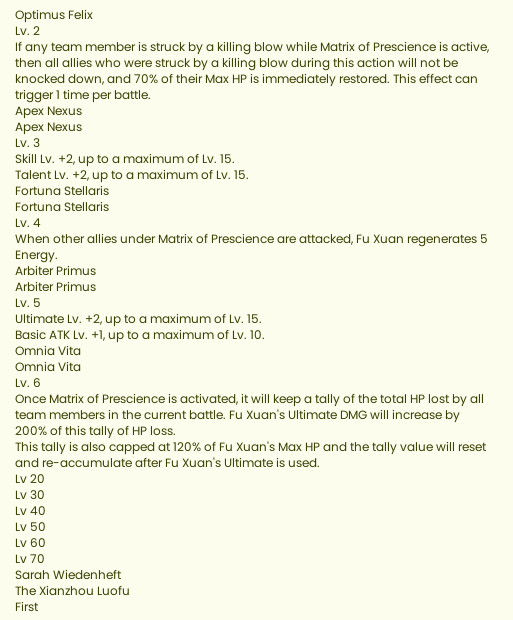Optimus Felix
Lv. 2
If any team member is struck by a killing blow while Matrix of Prescience is active, then all allies who were struck by a killing blow during this action will not be knocked down, and 70% of their Max HP is immediately restored. This effect can trigger 1 time per battle.
Apex Nexus
Apex Nexus
Lv. 3
Skill Lv. +2, up to a maximum of Lv. 15.
Talent Lv. +2, up to a maximum of Lv. 15.
Fortuna Stellaris
Fortuna Stellaris
Lv. 4
When other allies under Matrix of Prescience are attacked, Fu Xuan regenerates 5 Energy.
Arbiter Primus
Arbiter Primus
Lv. 5
Ultimate Lv. +2, up to a maximum of Lv. 15.
Basic ATK Lv. +1, up to a maximum of Lv. 10.
Omnia Vita
Omnia Vita
Lv. 6
Once Matrix of Prescience is activated, it will keep a tally of the total HP lost by all team members in the current battle. Fu Xuan's Ultimate DMG will increase by 200% of this tally of HP loss.
This tally is also capped at 120% of Fu Xuan's Max HP and the tally value will reset and re-accumulate after Fu Xuan's Ultimate is used.
Lv 20
Lv 30
Lv 40
Lv 50
Lv 60
Lv 70
Sarah Wiedenheft
The Xianzhou Luofu
First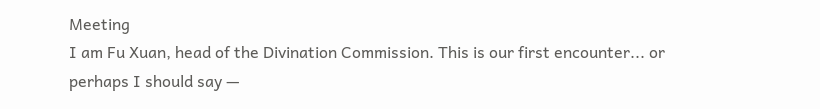Meeting
I am Fu Xuan, head of the Divination Commission. This is our first encounter... or perhaps I should say —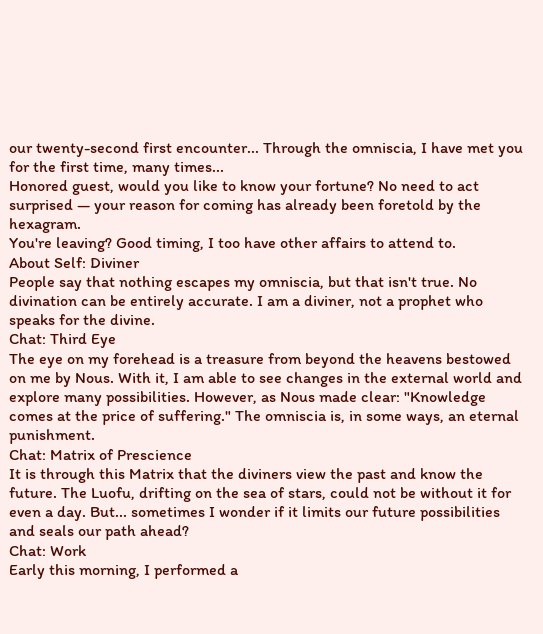our twenty-second first encounter... Through the omniscia, I have met you for the first time, many times...
Honored guest, would you like to know your fortune? No need to act surprised — your reason for coming has already been foretold by the hexagram.
You're leaving? Good timing, I too have other affairs to attend to.
About Self: Diviner
People say that nothing escapes my omniscia, but that isn't true. No divination can be entirely accurate. I am a diviner, not a prophet who speaks for the divine.
Chat: Third Eye
The eye on my forehead is a treasure from beyond the heavens bestowed on me by Nous. With it, I am able to see changes in the external world and explore many possibilities. However, as Nous made clear: "Knowledge comes at the price of suffering." The omniscia is, in some ways, an eternal punishment.
Chat: Matrix of Prescience
It is through this Matrix that the diviners view the past and know the future. The Luofu, drifting on the sea of stars, could not be without it for even a day. But... sometimes I wonder if it limits our future possibilities and seals our path ahead?
Chat: Work
Early this morning, I performed a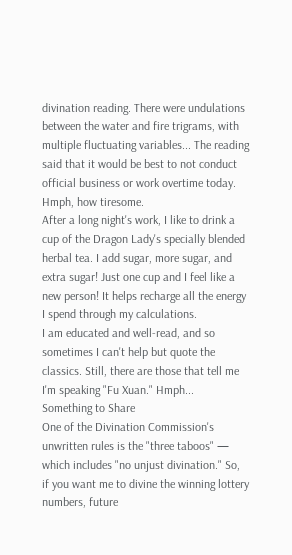divination reading. There were undulations between the water and fire trigrams, with multiple fluctuating variables... The reading said that it would be best to not conduct official business or work overtime today. Hmph, how tiresome.
After a long night's work, I like to drink a cup of the Dragon Lady's specially blended herbal tea. I add sugar, more sugar, and extra sugar! Just one cup and I feel like a new person! It helps recharge all the energy I spend through my calculations.
I am educated and well-read, and so sometimes I can't help but quote the classics. Still, there are those that tell me I'm speaking "Fu Xuan." Hmph...
Something to Share
One of the Divination Commission's unwritten rules is the "three taboos" — which includes "no unjust divination." So, if you want me to divine the winning lottery numbers, future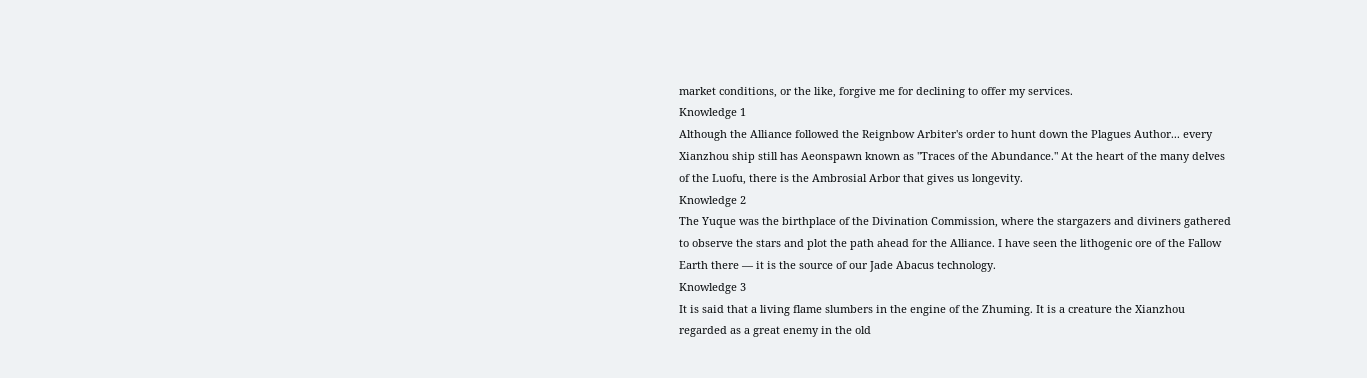market conditions, or the like, forgive me for declining to offer my services.
Knowledge 1
Although the Alliance followed the Reignbow Arbiter's order to hunt down the Plagues Author... every Xianzhou ship still has Aeonspawn known as "Traces of the Abundance." At the heart of the many delves of the Luofu, there is the Ambrosial Arbor that gives us longevity.
Knowledge 2
The Yuque was the birthplace of the Divination Commission, where the stargazers and diviners gathered to observe the stars and plot the path ahead for the Alliance. I have seen the lithogenic ore of the Fallow Earth there — it is the source of our Jade Abacus technology.
Knowledge 3
It is said that a living flame slumbers in the engine of the Zhuming. It is a creature the Xianzhou regarded as a great enemy in the old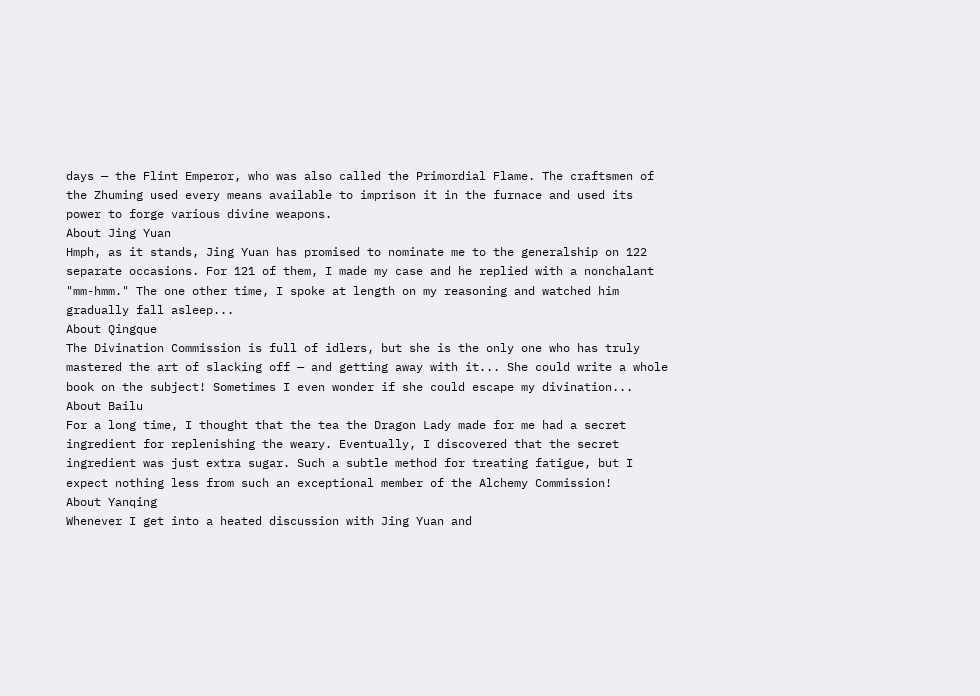days — the Flint Emperor, who was also called the Primordial Flame. The craftsmen of the Zhuming used every means available to imprison it in the furnace and used its power to forge various divine weapons.
About Jing Yuan
Hmph, as it stands, Jing Yuan has promised to nominate me to the generalship on 122 separate occasions. For 121 of them, I made my case and he replied with a nonchalant "mm-hmm." The one other time, I spoke at length on my reasoning and watched him gradually fall asleep...
About Qingque
The Divination Commission is full of idlers, but she is the only one who has truly mastered the art of slacking off — and getting away with it... She could write a whole book on the subject! Sometimes I even wonder if she could escape my divination...
About Bailu
For a long time, I thought that the tea the Dragon Lady made for me had a secret ingredient for replenishing the weary. Eventually, I discovered that the secret ingredient was just extra sugar. Such a subtle method for treating fatigue, but I expect nothing less from such an exceptional member of the Alchemy Commission!
About Yanqing
Whenever I get into a heated discussion with Jing Yuan and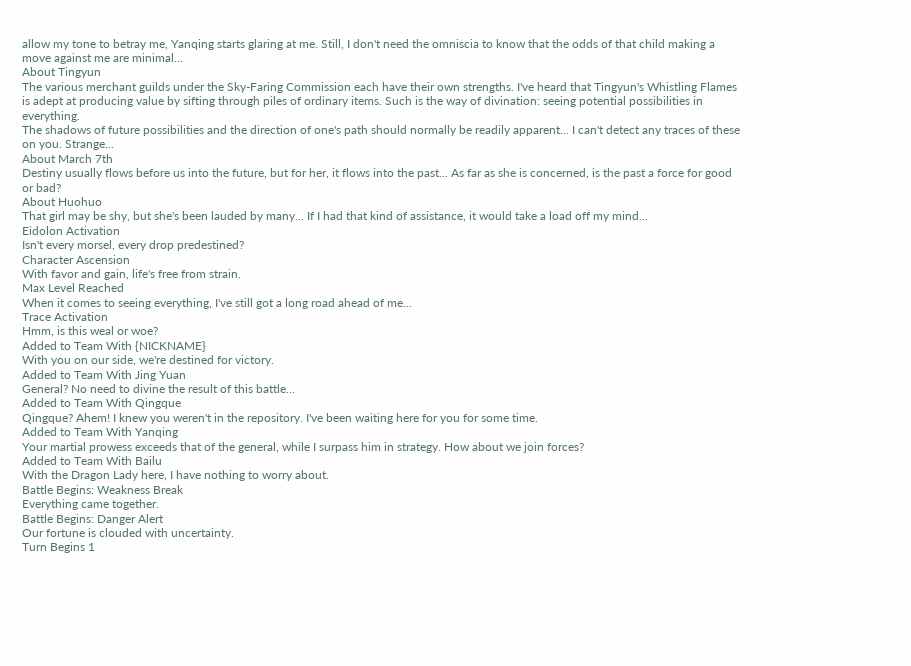allow my tone to betray me, Yanqing starts glaring at me. Still, I don't need the omniscia to know that the odds of that child making a move against me are minimal...
About Tingyun
The various merchant guilds under the Sky-Faring Commission each have their own strengths. I've heard that Tingyun's Whistling Flames is adept at producing value by sifting through piles of ordinary items. Such is the way of divination: seeing potential possibilities in everything.
The shadows of future possibilities and the direction of one's path should normally be readily apparent... I can't detect any traces of these on you. Strange...
About March 7th
Destiny usually flows before us into the future, but for her, it flows into the past... As far as she is concerned, is the past a force for good or bad?
About Huohuo
That girl may be shy, but she's been lauded by many... If I had that kind of assistance, it would take a load off my mind...
Eidolon Activation
Isn't every morsel, every drop predestined?
Character Ascension
With favor and gain, life's free from strain.
Max Level Reached
When it comes to seeing everything, I've still got a long road ahead of me...
Trace Activation
Hmm, is this weal or woe?
Added to Team With {NICKNAME}
With you on our side, we're destined for victory.
Added to Team With Jing Yuan
General? No need to divine the result of this battle...
Added to Team With Qingque
Qingque? Ahem! I knew you weren't in the repository. I've been waiting here for you for some time.
Added to Team With Yanqing
Your martial prowess exceeds that of the general, while I surpass him in strategy. How about we join forces?
Added to Team With Bailu
With the Dragon Lady here, I have nothing to worry about.
Battle Begins: Weakness Break
Everything came together.
Battle Begins: Danger Alert
Our fortune is clouded with uncertainty.
Turn Begins 1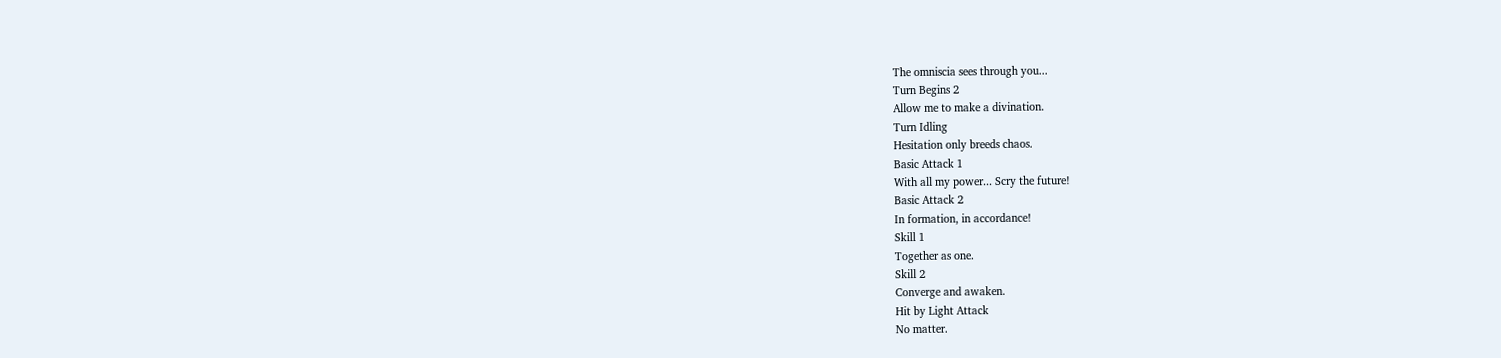The omniscia sees through you...
Turn Begins 2
Allow me to make a divination.
Turn Idling
Hesitation only breeds chaos.
Basic Attack 1
With all my power... Scry the future!
Basic Attack 2
In formation, in accordance!
Skill 1
Together as one.
Skill 2
Converge and awaken.
Hit by Light Attack
No matter.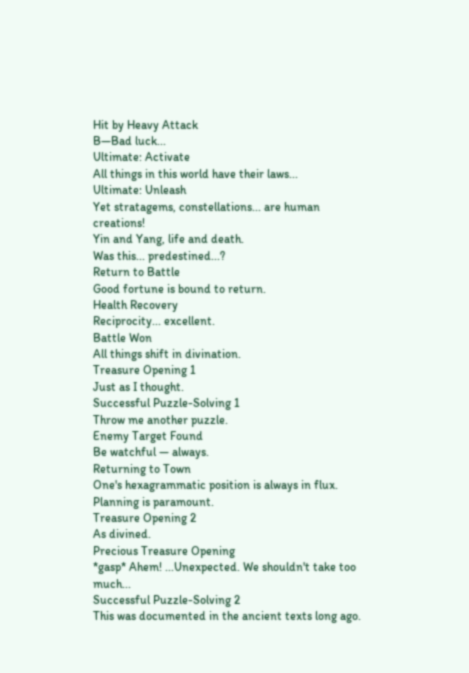Hit by Heavy Attack
B—Bad luck...
Ultimate: Activate
All things in this world have their laws...
Ultimate: Unleash
Yet stratagems, constellations... are human creations!
Yin and Yang, life and death.
Was this... predestined...?
Return to Battle
Good fortune is bound to return.
Health Recovery
Reciprocity... excellent.
Battle Won
All things shift in divination.
Treasure Opening 1
Just as I thought.
Successful Puzzle-Solving 1
Throw me another puzzle.
Enemy Target Found
Be watchful — always.
Returning to Town
One's hexagrammatic position is always in flux. Planning is paramount.
Treasure Opening 2
As divined.
Precious Treasure Opening
*gasp* Ahem! ...Unexpected. We shouldn't take too much...
Successful Puzzle-Solving 2
This was documented in the ancient texts long ago.